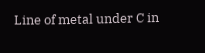Line of metal under C in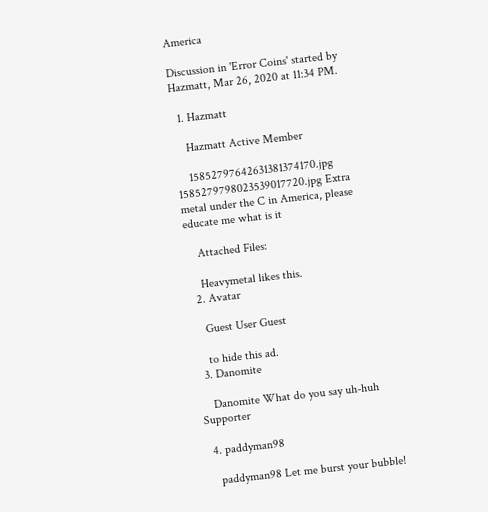America

Discussion in 'Error Coins' started by Hazmatt, Mar 26, 2020 at 11:34 PM.

  1. Hazmatt

    Hazmatt Active Member

    15852797642631381374170.jpg 1585279798023539017720.jpg Extra metal under the C in America, please educate me what is it

    Attached Files:

    Heavymetal likes this.
  2. Avatar

    Guest User Guest

    to hide this ad.
  3. Danomite

    Danomite What do you say uh-huh Supporter

  4. paddyman98

    paddyman98 Let me burst your bubble!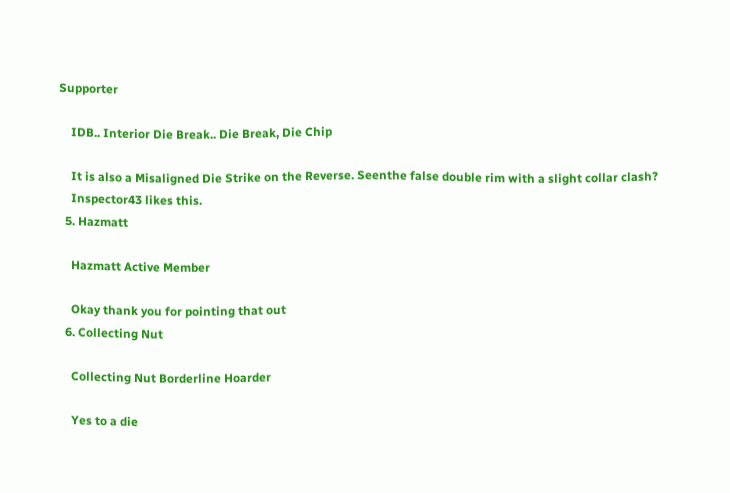Supporter

    IDB.. Interior Die Break.. Die Break, Die Chip

    It is also a Misaligned Die Strike on the Reverse. Seenthe false double rim with a slight collar clash?
    Inspector43 likes this.
  5. Hazmatt

    Hazmatt Active Member

    Okay thank you for pointing that out
  6. Collecting Nut

    Collecting Nut Borderline Hoarder

    Yes to a die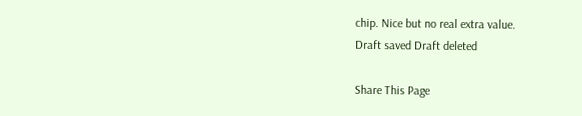chip. Nice but no real extra value.
Draft saved Draft deleted

Share This Page